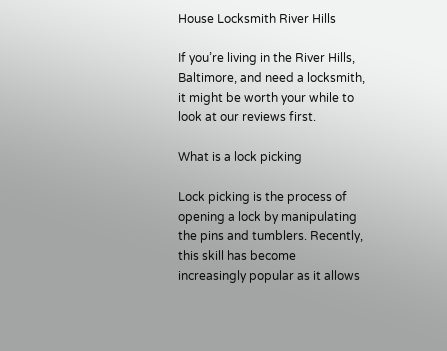House Locksmith River Hills

If you’re living in the River Hills, Baltimore, and need a locksmith, it might be worth your while to look at our reviews first.

What is a lock picking

Lock picking is the process of opening a lock by manipulating the pins and tumblers. Recently, this skill has become increasingly popular as it allows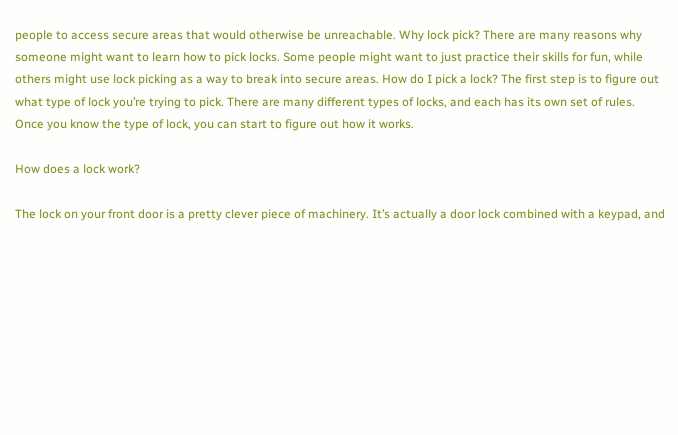people to access secure areas that would otherwise be unreachable. Why lock pick? There are many reasons why someone might want to learn how to pick locks. Some people might want to just practice their skills for fun, while others might use lock picking as a way to break into secure areas. How do I pick a lock? The first step is to figure out what type of lock you’re trying to pick. There are many different types of locks, and each has its own set of rules. Once you know the type of lock, you can start to figure out how it works.

How does a lock work?

The lock on your front door is a pretty clever piece of machinery. It’s actually a door lock combined with a keypad, and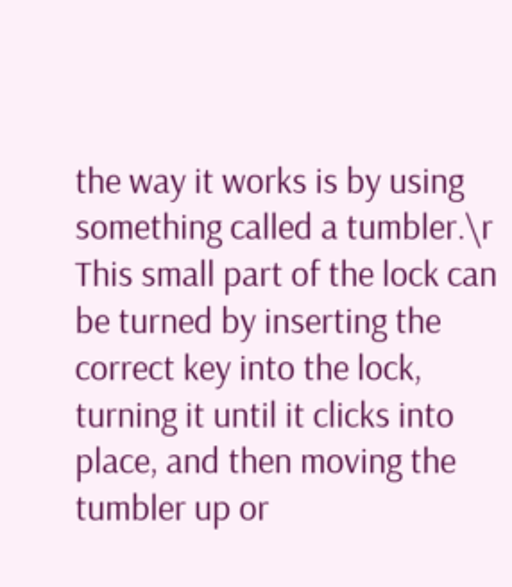the way it works is by using something called a tumbler.\r This small part of the lock can be turned by inserting the correct key into the lock, turning it until it clicks into place, and then moving the tumbler up or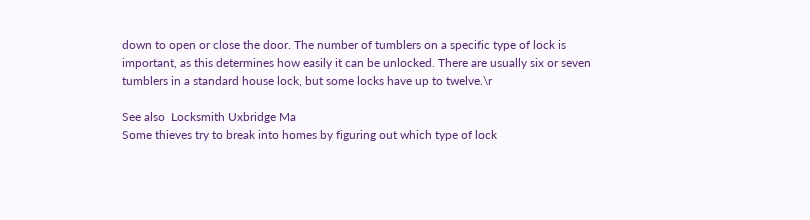down to open or close the door. The number of tumblers on a specific type of lock is important, as this determines how easily it can be unlocked. There are usually six or seven tumblers in a standard house lock, but some locks have up to twelve.\r

See also  Locksmith Uxbridge Ma
Some thieves try to break into homes by figuring out which type of lock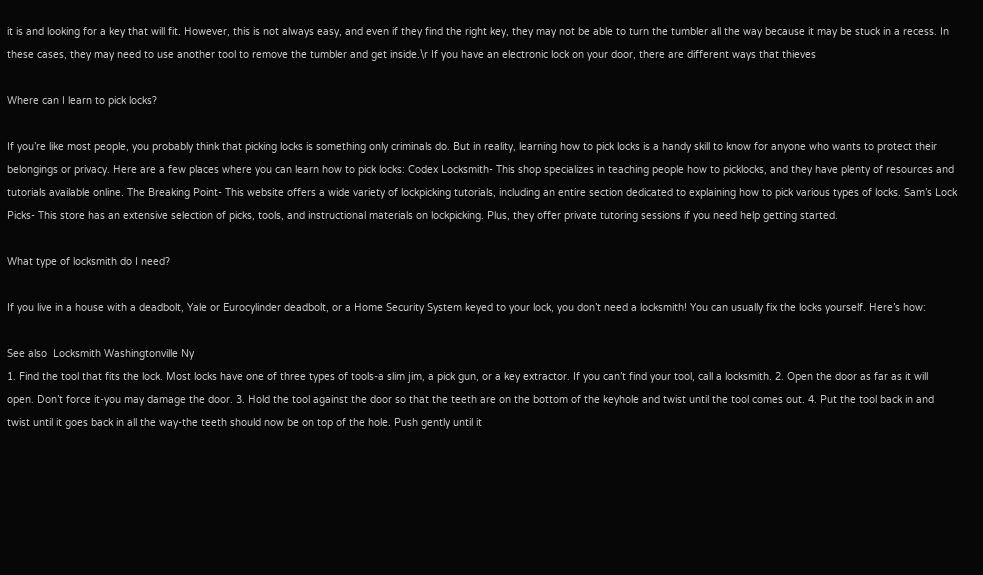it is and looking for a key that will fit. However, this is not always easy, and even if they find the right key, they may not be able to turn the tumbler all the way because it may be stuck in a recess. In these cases, they may need to use another tool to remove the tumbler and get inside.\r If you have an electronic lock on your door, there are different ways that thieves

Where can I learn to pick locks?

If you’re like most people, you probably think that picking locks is something only criminals do. But in reality, learning how to pick locks is a handy skill to know for anyone who wants to protect their belongings or privacy. Here are a few places where you can learn how to pick locks: Codex Locksmith- This shop specializes in teaching people how to picklocks, and they have plenty of resources and tutorials available online. The Breaking Point- This website offers a wide variety of lockpicking tutorials, including an entire section dedicated to explaining how to pick various types of locks. Sam’s Lock Picks- This store has an extensive selection of picks, tools, and instructional materials on lockpicking. Plus, they offer private tutoring sessions if you need help getting started.

What type of locksmith do I need?

If you live in a house with a deadbolt, Yale or Eurocylinder deadbolt, or a Home Security System keyed to your lock, you don’t need a locksmith! You can usually fix the locks yourself. Here’s how:

See also  Locksmith Washingtonville Ny
1. Find the tool that fits the lock. Most locks have one of three types of tools-a slim jim, a pick gun, or a key extractor. If you can’t find your tool, call a locksmith. 2. Open the door as far as it will open. Don’t force it-you may damage the door. 3. Hold the tool against the door so that the teeth are on the bottom of the keyhole and twist until the tool comes out. 4. Put the tool back in and twist until it goes back in all the way-the teeth should now be on top of the hole. Push gently until it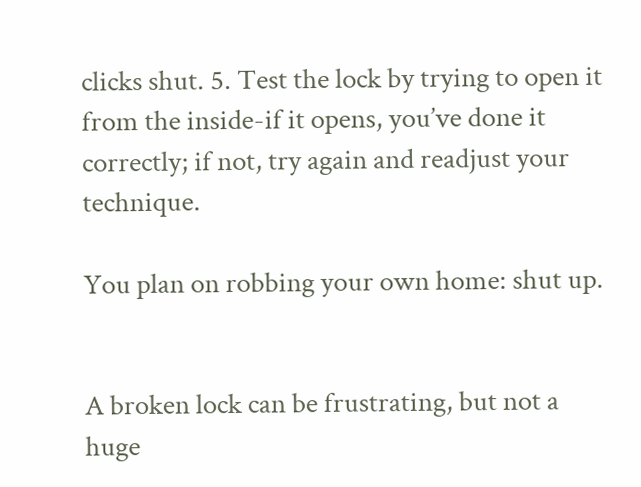clicks shut. 5. Test the lock by trying to open it from the inside-if it opens, you’ve done it correctly; if not, try again and readjust your technique.

You plan on robbing your own home: shut up.


A broken lock can be frustrating, but not a huge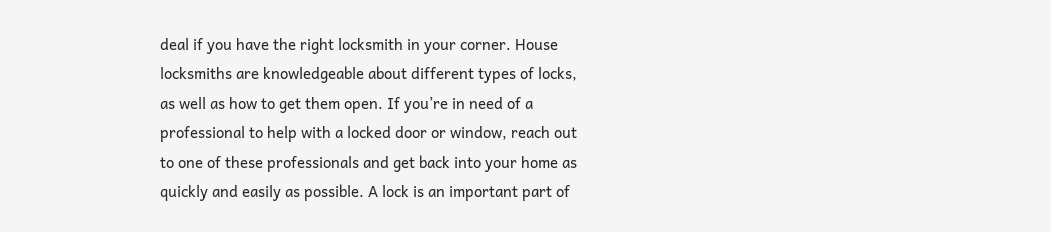deal if you have the right locksmith in your corner. House locksmiths are knowledgeable about different types of locks, as well as how to get them open. If you’re in need of a professional to help with a locked door or window, reach out to one of these professionals and get back into your home as quickly and easily as possible. A lock is an important part of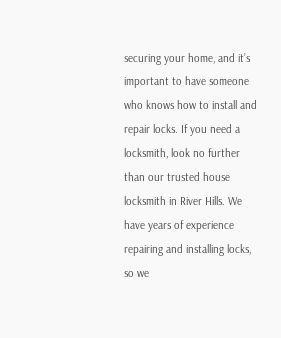securing your home, and it’s important to have someone who knows how to install and repair locks. If you need a locksmith, look no further than our trusted house locksmith in River Hills. We have years of experience repairing and installing locks, so we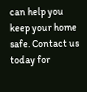can help you keep your home safe. Contact us today for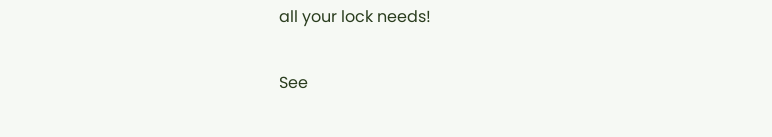all your lock needs!

See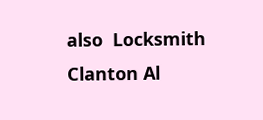also  Locksmith Clanton Al